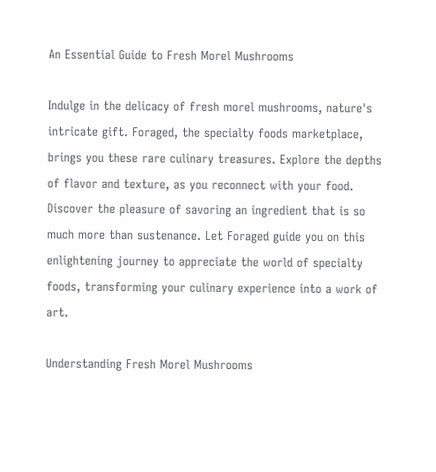An Essential Guide to Fresh Morel Mushrooms

Indulge in the delicacy of fresh morel mushrooms, nature's intricate gift. Foraged, the specialty foods marketplace, brings you these rare culinary treasures. Explore the depths of flavor and texture, as you reconnect with your food. Discover the pleasure of savoring an ingredient that is so much more than sustenance. Let Foraged guide you on this enlightening journey to appreciate the world of specialty foods, transforming your culinary experience into a work of art.

Understanding Fresh Morel Mushrooms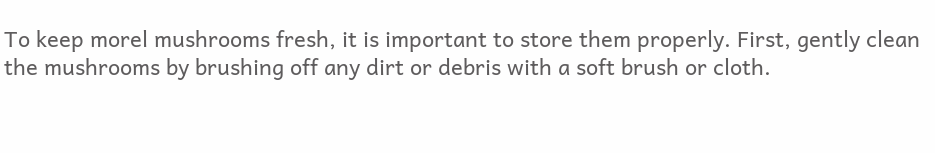To keep morel mushrooms fresh, it is important to store them properly. First, gently clean the mushrooms by brushing off any dirt or debris with a soft brush or cloth.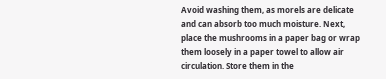Avoid washing them, as morels are delicate and can absorb too much moisture. Next, place the mushrooms in a paper bag or wrap them loosely in a paper towel to allow air circulation. Store them in the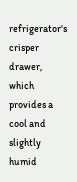refrigerator's crisper drawer, which provides a cool and slightly humid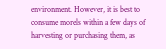environment. However, it is best to consume morels within a few days of harvesting or purchasing them, as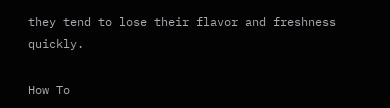they tend to lose their flavor and freshness quickly.

How To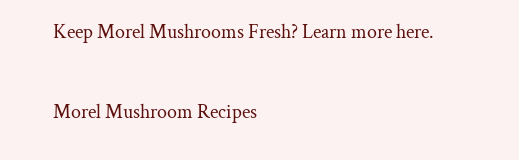Keep Morel Mushrooms Fresh? Learn more here.

Morel Mushroom Recipes